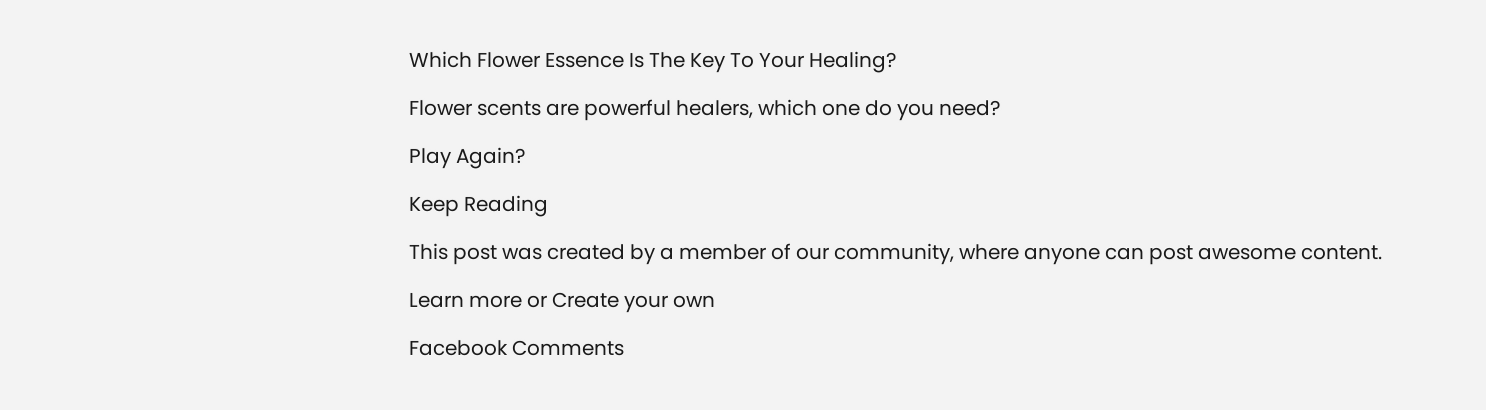Which Flower Essence Is The Key To Your Healing?

Flower scents are powerful healers, which one do you need?

Play Again?

Keep Reading

This post was created by a member of our community, where anyone can post awesome content.

Learn more or Create your own

Facebook Comments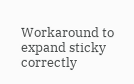Workaround to expand sticky correctly